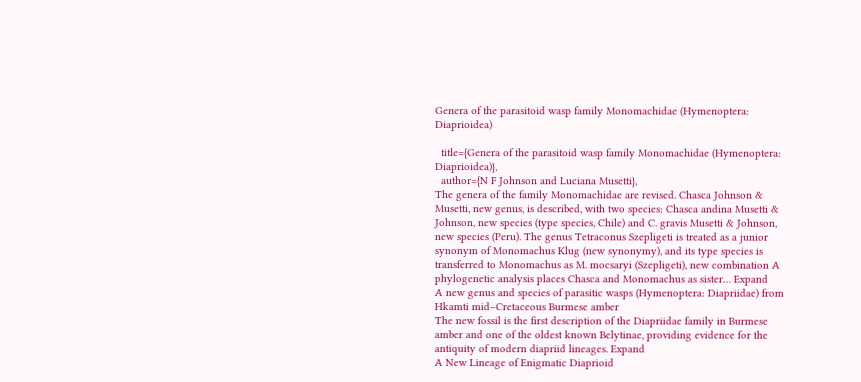Genera of the parasitoid wasp family Monomachidae (Hymenoptera: Diaprioidea)

  title={Genera of the parasitoid wasp family Monomachidae (Hymenoptera: Diaprioidea)},
  author={N F Johnson and Luciana Musetti},
The genera of the family Monomachidae are revised. Chasca Johnson & Musetti, new genus, is described, with two species: Chasca andina Musetti & Johnson, new species (type species, Chile) and C. gravis Musetti & Johnson, new species (Peru). The genus Tetraconus Szepligeti is treated as a junior synonym of Monomachus Klug (new synonymy), and its type species is transferred to Monomachus as M. mocsaryi (Szepligeti), new combination A phylogenetic analysis places Chasca and Monomachus as sister… Expand
A new genus and species of parasitic wasps (Hymenoptera: Diapriidae) from Hkamti mid–Cretaceous Burmese amber
The new fossil is the first description of the Diapriidae family in Burmese amber and one of the oldest known Belytinae, providing evidence for the antiquity of modern diapriid lineages. Expand
A New Lineage of Enigmatic Diaprioid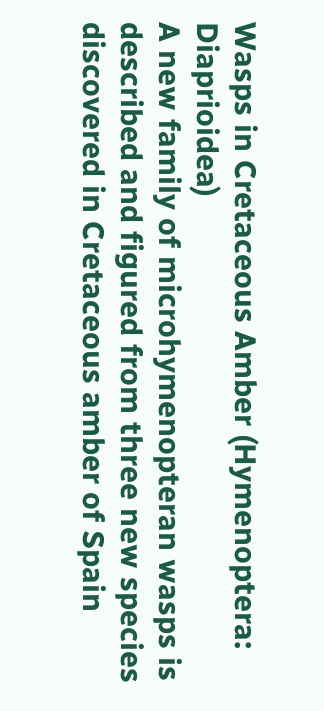Wasps in Cretaceous Amber (Hymenoptera: Diaprioidea)
A new family of microhymenopteran wasps is described and figured from three new species discovered in Cretaceous amber of Spain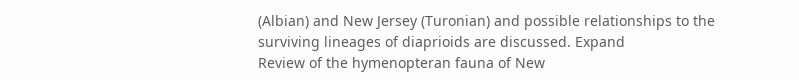(Albian) and New Jersey (Turonian) and possible relationships to the surviving lineages of diaprioids are discussed. Expand
Review of the hymenopteran fauna of New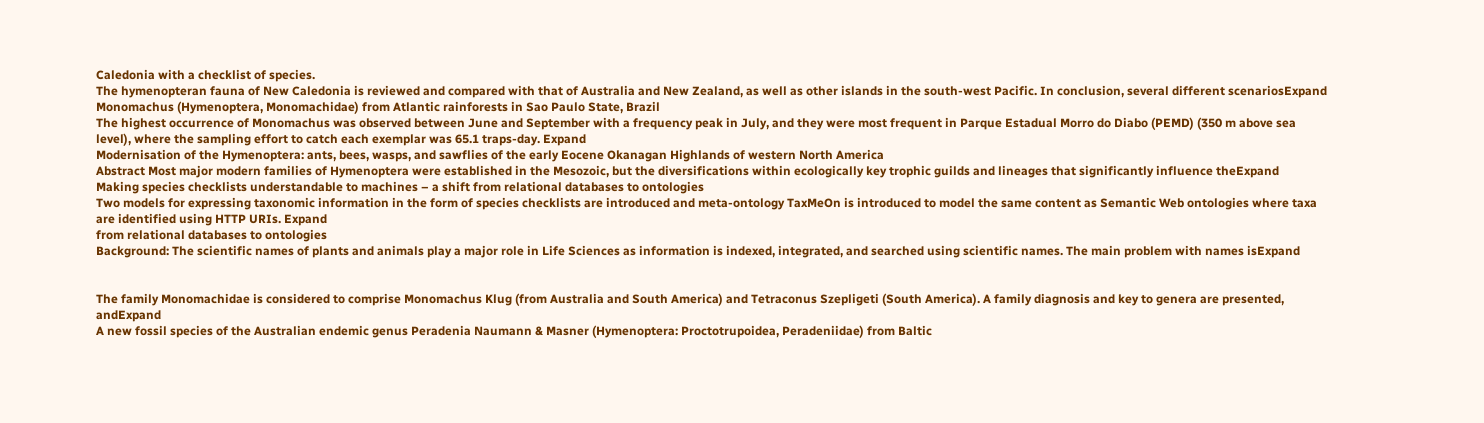Caledonia with a checklist of species.
The hymenopteran fauna of New Caledonia is reviewed and compared with that of Australia and New Zealand, as well as other islands in the south-west Pacific. In conclusion, several different scenariosExpand
Monomachus (Hymenoptera, Monomachidae) from Atlantic rainforests in Sao Paulo State, Brazil
The highest occurrence of Monomachus was observed between June and September with a frequency peak in July, and they were most frequent in Parque Estadual Morro do Diabo (PEMD) (350 m above sea level), where the sampling effort to catch each exemplar was 65.1 traps-day. Expand
Modernisation of the Hymenoptera: ants, bees, wasps, and sawflies of the early Eocene Okanagan Highlands of western North America
Abstract Most major modern families of Hymenoptera were established in the Mesozoic, but the diversifications within ecologically key trophic guilds and lineages that significantly influence theExpand
Making species checklists understandable to machines – a shift from relational databases to ontologies
Two models for expressing taxonomic information in the form of species checklists are introduced and meta-ontology TaxMeOn is introduced to model the same content as Semantic Web ontologies where taxa are identified using HTTP URIs. Expand
from relational databases to ontologies
Background: The scientific names of plants and animals play a major role in Life Sciences as information is indexed, integrated, and searched using scientific names. The main problem with names isExpand


The family Monomachidae is considered to comprise Monomachus Klug (from Australia and South America) and Tetraconus Szepligeti (South America). A family diagnosis and key to genera are presented, andExpand
A new fossil species of the Australian endemic genus Peradenia Naumann & Masner (Hymenoptera: Proctotrupoidea, Peradeniidae) from Baltic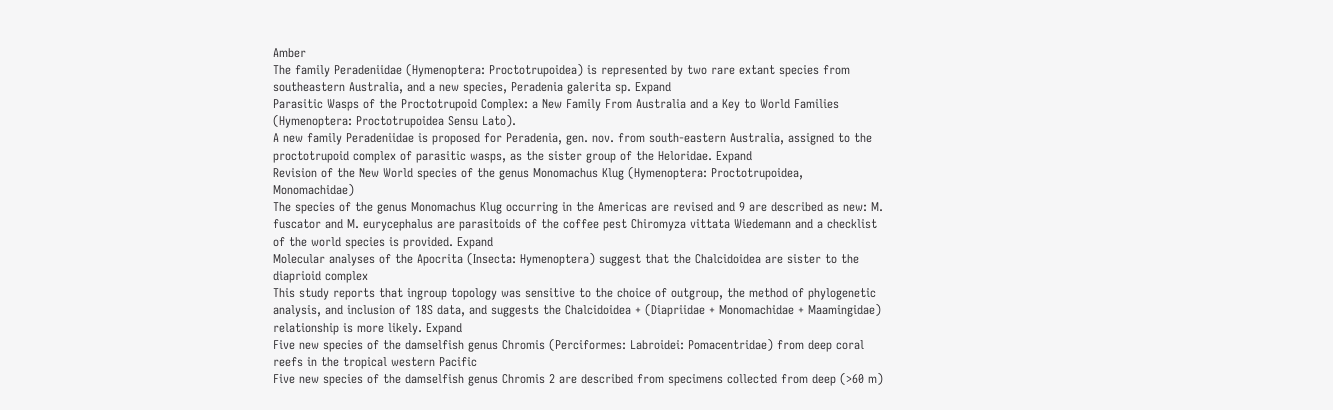Amber
The family Peradeniidae (Hymenoptera: Proctotrupoidea) is represented by two rare extant species from southeastern Australia, and a new species, Peradenia galerita sp. Expand
Parasitic Wasps of the Proctotrupoid Complex: a New Family From Australia and a Key to World Families (Hymenoptera: Proctotrupoidea Sensu Lato).
A new family Peradeniidae is proposed for Peradenia, gen. nov. from south-eastern Australia, assigned to the proctotrupoid complex of parasitic wasps, as the sister group of the Heloridae. Expand
Revision of the New World species of the genus Monomachus Klug (Hymenoptera: Proctotrupoidea, Monomachidae)
The species of the genus Monomachus Klug occurring in the Americas are revised and 9 are described as new: M. fuscator and M. eurycephalus are parasitoids of the coffee pest Chiromyza vittata Wiedemann and a checklist of the world species is provided. Expand
Molecular analyses of the Apocrita (Insecta: Hymenoptera) suggest that the Chalcidoidea are sister to the diaprioid complex
This study reports that ingroup topology was sensitive to the choice of outgroup, the method of phylogenetic analysis, and inclusion of 18S data, and suggests the Chalcidoidea + (Diapriidae + Monomachidae + Maamingidae) relationship is more likely. Expand
Five new species of the damselfish genus Chromis (Perciformes: Labroidei: Pomacentridae) from deep coral reefs in the tropical western Pacific
Five new species of the damselfish genus Chromis 2 are described from specimens collected from deep (>60 m)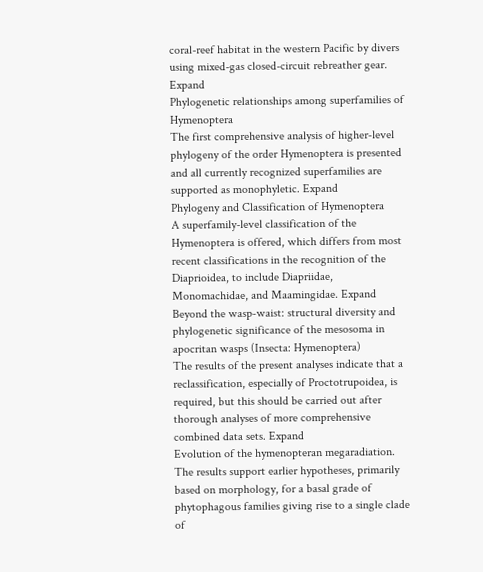coral-reef habitat in the western Pacific by divers using mixed-gas closed-circuit rebreather gear. Expand
Phylogenetic relationships among superfamilies of Hymenoptera
The first comprehensive analysis of higher‐level phylogeny of the order Hymenoptera is presented and all currently recognized superfamilies are supported as monophyletic. Expand
Phylogeny and Classification of Hymenoptera
A superfamily-level classification of the Hymenoptera is offered, which differs from most recent classifications in the recognition of the Diaprioidea, to include Diapriidae, Monomachidae, and Maamingidae. Expand
Beyond the wasp‐waist: structural diversity and phylogenetic significance of the mesosoma in apocritan wasps (Insecta: Hymenoptera)
The results of the present analyses indicate that a reclassification, especially of Proctotrupoidea, is required, but this should be carried out after thorough analyses of more comprehensive combined data sets. Expand
Evolution of the hymenopteran megaradiation.
The results support earlier hypotheses, primarily based on morphology, for a basal grade of phytophagous families giving rise to a single clade of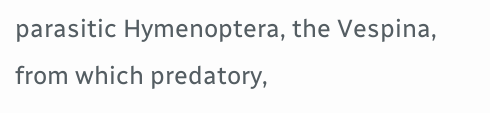parasitic Hymenoptera, the Vespina, from which predatory,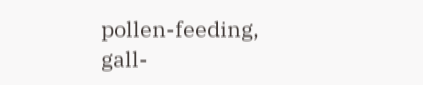pollen-feeding, gall-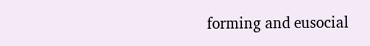forming and eusocial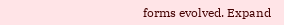forms evolved. Expand